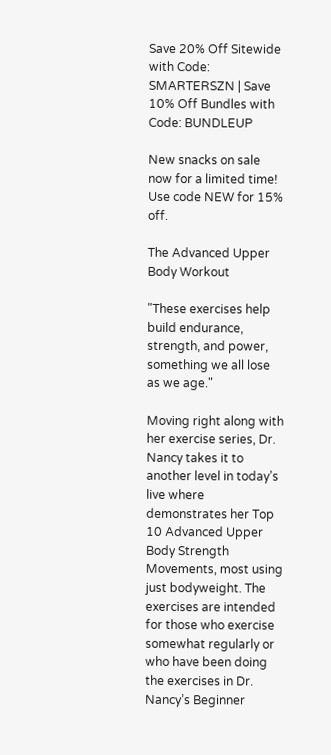Save 20% Off Sitewide with Code: SMARTERSZN | Save 10% Off Bundles with Code: BUNDLEUP

New snacks on sale now for a limited time! Use code NEW for 15% off.

The Advanced Upper Body Workout

"These exercises help build endurance, strength, and power, something we all lose as we age."

Moving right along with her exercise series, Dr. Nancy takes it to another level in today’s live where demonstrates her Top 10 Advanced Upper Body Strength Movements, most using just bodyweight. The exercises are intended for those who exercise somewhat regularly or who have been doing the exercises in Dr. Nancy’s Beginner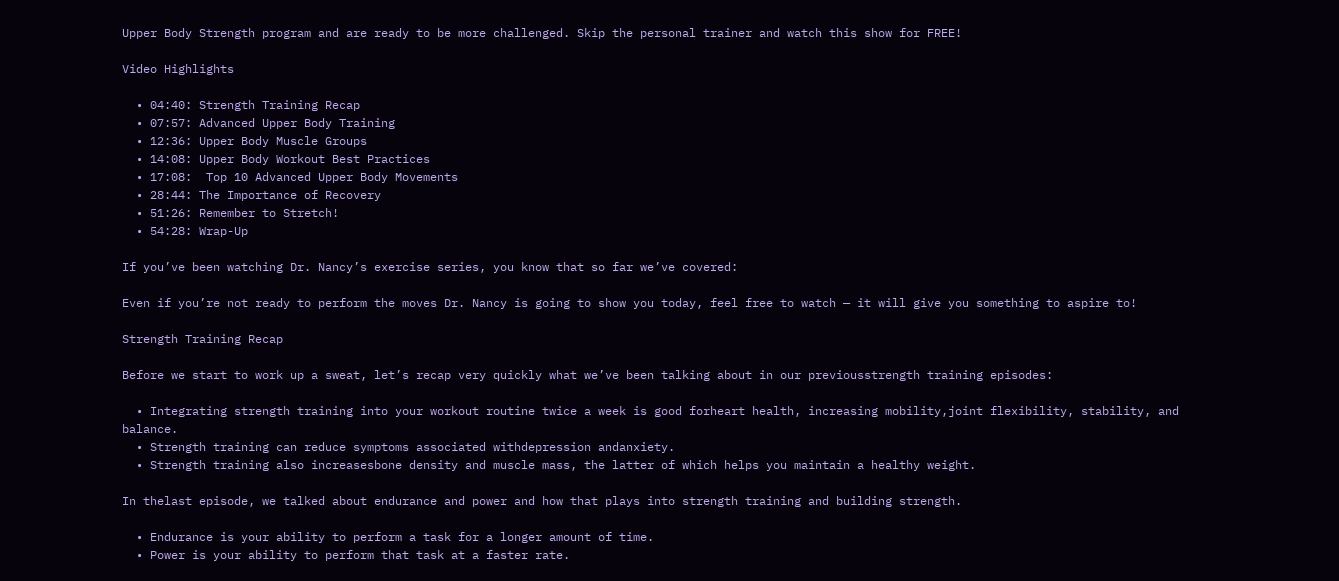Upper Body Strength program and are ready to be more challenged. Skip the personal trainer and watch this show for FREE!

Video Highlights

  • 04:40: Strength Training Recap
  • 07:57: Advanced Upper Body Training
  • 12:36: Upper Body Muscle Groups
  • 14:08: Upper Body Workout Best Practices
  • 17:08:  Top 10 Advanced Upper Body Movements
  • 28:44: The Importance of Recovery
  • 51:26: Remember to Stretch!
  • 54:28: Wrap-Up

If you’ve been watching Dr. Nancy’s exercise series, you know that so far we’ve covered:

Even if you’re not ready to perform the moves Dr. Nancy is going to show you today, feel free to watch — it will give you something to aspire to!

Strength Training Recap

Before we start to work up a sweat, let’s recap very quickly what we’ve been talking about in our previousstrength training episodes:

  • Integrating strength training into your workout routine twice a week is good forheart health, increasing mobility,joint flexibility, stability, and balance.
  • Strength training can reduce symptoms associated withdepression andanxiety.
  • Strength training also increasesbone density and muscle mass, the latter of which helps you maintain a healthy weight.

In thelast episode, we talked about endurance and power and how that plays into strength training and building strength.

  • Endurance is your ability to perform a task for a longer amount of time.
  • Power is your ability to perform that task at a faster rate.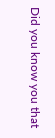Did you know you that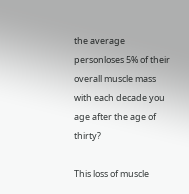the average personloses 5% of their overall muscle mass with each decade you age after the age of thirty?

This loss of muscle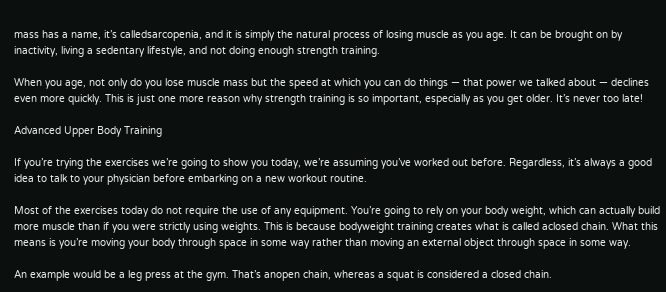mass has a name, it’s calledsarcopenia, and it is simply the natural process of losing muscle as you age. It can be brought on by inactivity, living a sedentary lifestyle, and not doing enough strength training.

When you age, not only do you lose muscle mass but the speed at which you can do things — that power we talked about — declines even more quickly. This is just one more reason why strength training is so important, especially as you get older. It’s never too late!

Advanced Upper Body Training

If you’re trying the exercises we’re going to show you today, we’re assuming you’ve worked out before. Regardless, it’s always a good idea to talk to your physician before embarking on a new workout routine.

Most of the exercises today do not require the use of any equipment. You’re going to rely on your body weight, which can actually build more muscle than if you were strictly using weights. This is because bodyweight training creates what is called aclosed chain. What this means is you’re moving your body through space in some way rather than moving an external object through space in some way.

An example would be a leg press at the gym. That’s anopen chain, whereas a squat is considered a closed chain.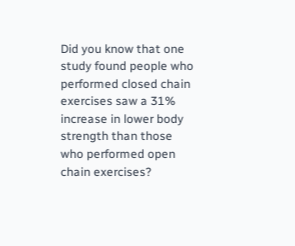Did you know that one study found people who performed closed chain exercises saw a 31% increase in lower body strength than those who performed open chain exercises?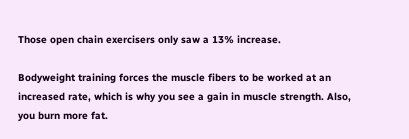Those open chain exercisers only saw a 13% increase.

Bodyweight training forces the muscle fibers to be worked at an increased rate, which is why you see a gain in muscle strength. Also, you burn more fat.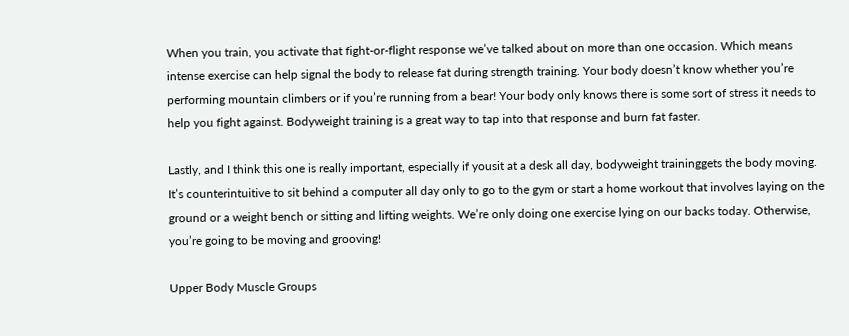When you train, you activate that fight-or-flight response we’ve talked about on more than one occasion. Which means intense exercise can help signal the body to release fat during strength training. Your body doesn’t know whether you’re performing mountain climbers or if you’re running from a bear! Your body only knows there is some sort of stress it needs to help you fight against. Bodyweight training is a great way to tap into that response and burn fat faster.

Lastly, and I think this one is really important, especially if yousit at a desk all day, bodyweight traininggets the body moving. It’s counterintuitive to sit behind a computer all day only to go to the gym or start a home workout that involves laying on the ground or a weight bench or sitting and lifting weights. We’re only doing one exercise lying on our backs today. Otherwise, you’re going to be moving and grooving!

Upper Body Muscle Groups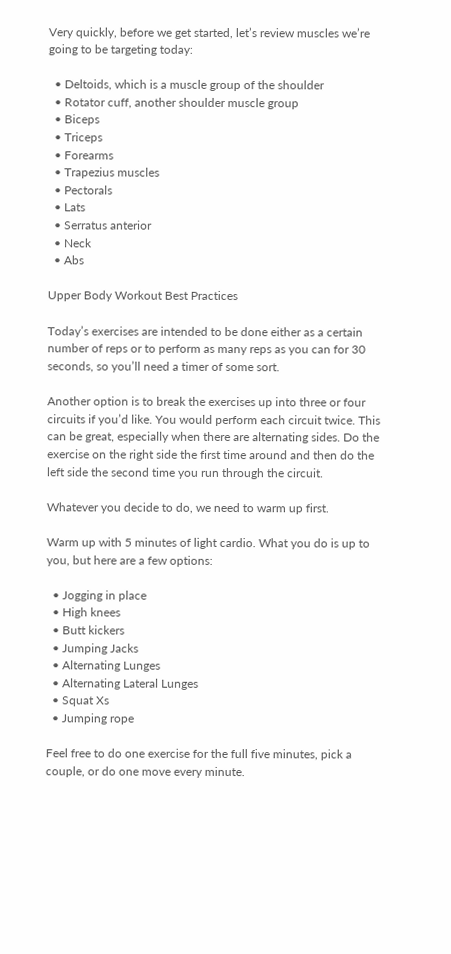Very quickly, before we get started, let’s review muscles we’re going to be targeting today:

  • Deltoids, which is a muscle group of the shoulder
  • Rotator cuff, another shoulder muscle group
  • Biceps
  • Triceps
  • Forearms
  • Trapezius muscles
  • Pectorals
  • Lats
  • Serratus anterior
  • Neck
  • Abs

Upper Body Workout Best Practices

Today’s exercises are intended to be done either as a certain number of reps or to perform as many reps as you can for 30 seconds, so you’ll need a timer of some sort.

Another option is to break the exercises up into three or four circuits if you’d like. You would perform each circuit twice. This can be great, especially when there are alternating sides. Do the exercise on the right side the first time around and then do the left side the second time you run through the circuit.

Whatever you decide to do, we need to warm up first.

Warm up with 5 minutes of light cardio. What you do is up to you, but here are a few options:

  • Jogging in place
  • High knees
  • Butt kickers
  • Jumping Jacks
  • Alternating Lunges
  • Alternating Lateral Lunges
  • Squat Xs
  • Jumping rope

Feel free to do one exercise for the full five minutes, pick a couple, or do one move every minute.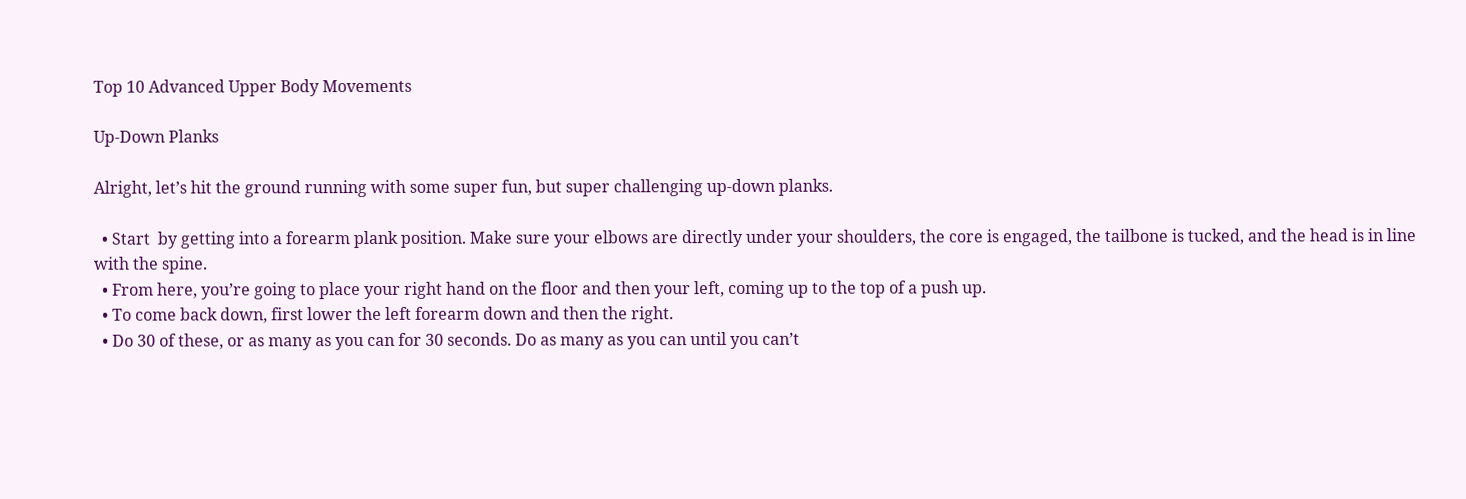Top 10 Advanced Upper Body Movements

Up-Down Planks

Alright, let’s hit the ground running with some super fun, but super challenging up-down planks.

  • Start  by getting into a forearm plank position. Make sure your elbows are directly under your shoulders, the core is engaged, the tailbone is tucked, and the head is in line with the spine.
  • From here, you’re going to place your right hand on the floor and then your left, coming up to the top of a push up.
  • To come back down, first lower the left forearm down and then the right.
  • Do 30 of these, or as many as you can for 30 seconds. Do as many as you can until you can’t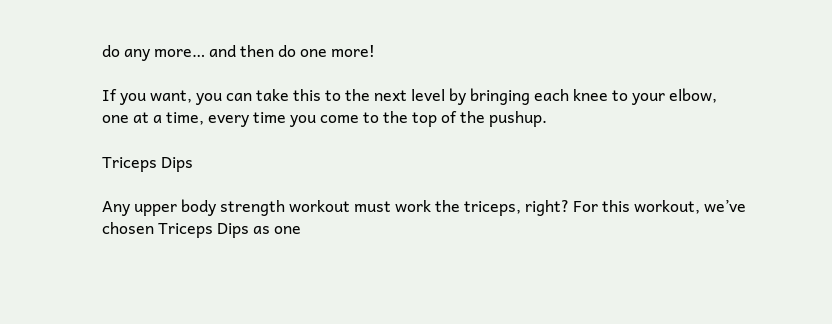do any more… and then do one more!

If you want, you can take this to the next level by bringing each knee to your elbow, one at a time, every time you come to the top of the pushup.

Triceps Dips

Any upper body strength workout must work the triceps, right? For this workout, we’ve chosen Triceps Dips as one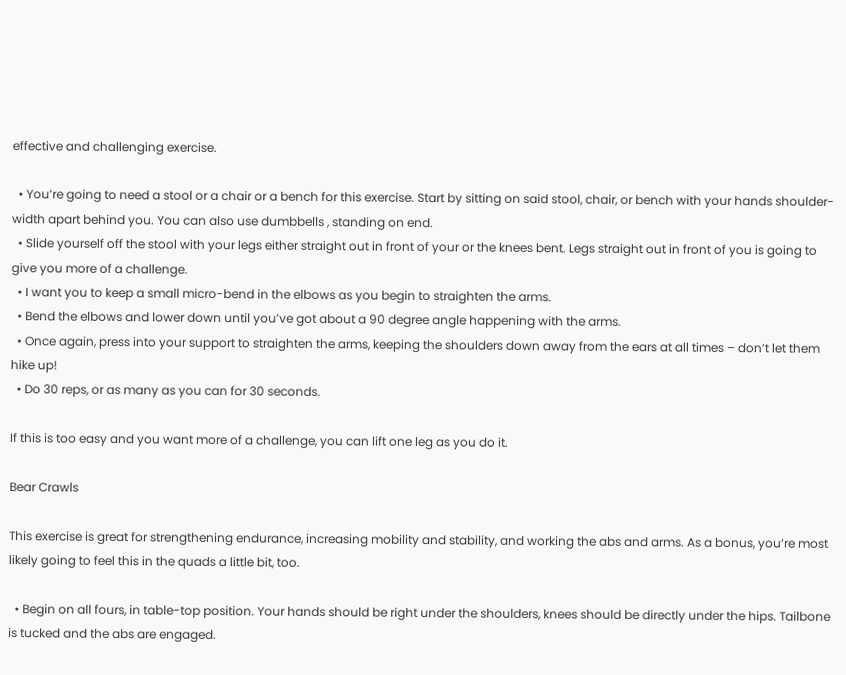effective and challenging exercise.

  • You’re going to need a stool or a chair or a bench for this exercise. Start by sitting on said stool, chair, or bench with your hands shoulder-width apart behind you. You can also use dumbbells , standing on end.
  • Slide yourself off the stool with your legs either straight out in front of your or the knees bent. Legs straight out in front of you is going to give you more of a challenge.
  • I want you to keep a small micro-bend in the elbows as you begin to straighten the arms.
  • Bend the elbows and lower down until you’ve got about a 90 degree angle happening with the arms.
  • Once again, press into your support to straighten the arms, keeping the shoulders down away from the ears at all times – don’t let them hike up!
  • Do 30 reps, or as many as you can for 30 seconds.

If this is too easy and you want more of a challenge, you can lift one leg as you do it.

Bear Crawls

This exercise is great for strengthening endurance, increasing mobility and stability, and working the abs and arms. As a bonus, you’re most likely going to feel this in the quads a little bit, too.

  • Begin on all fours, in table-top position. Your hands should be right under the shoulders, knees should be directly under the hips. Tailbone is tucked and the abs are engaged.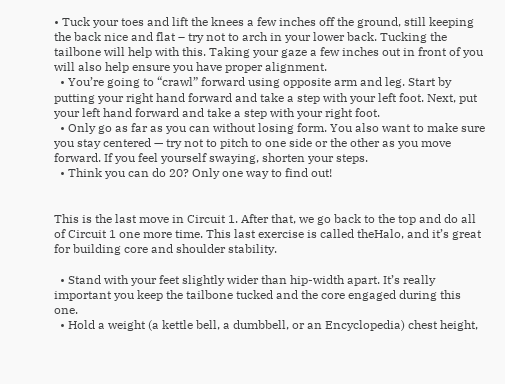• Tuck your toes and lift the knees a few inches off the ground, still keeping the back nice and flat – try not to arch in your lower back. Tucking the tailbone will help with this. Taking your gaze a few inches out in front of you will also help ensure you have proper alignment.
  • You’re going to “crawl” forward using opposite arm and leg. Start by putting your right hand forward and take a step with your left foot. Next, put your left hand forward and take a step with your right foot.
  • Only go as far as you can without losing form. You also want to make sure you stay centered — try not to pitch to one side or the other as you move forward. If you feel yourself swaying, shorten your steps.
  • Think you can do 20? Only one way to find out!


This is the last move in Circuit 1. After that, we go back to the top and do all of Circuit 1 one more time. This last exercise is called theHalo, and it’s great for building core and shoulder stability.

  • Stand with your feet slightly wider than hip-width apart. It’s really important you keep the tailbone tucked and the core engaged during this one.
  • Hold a weight (a kettle bell, a dumbbell, or an Encyclopedia) chest height,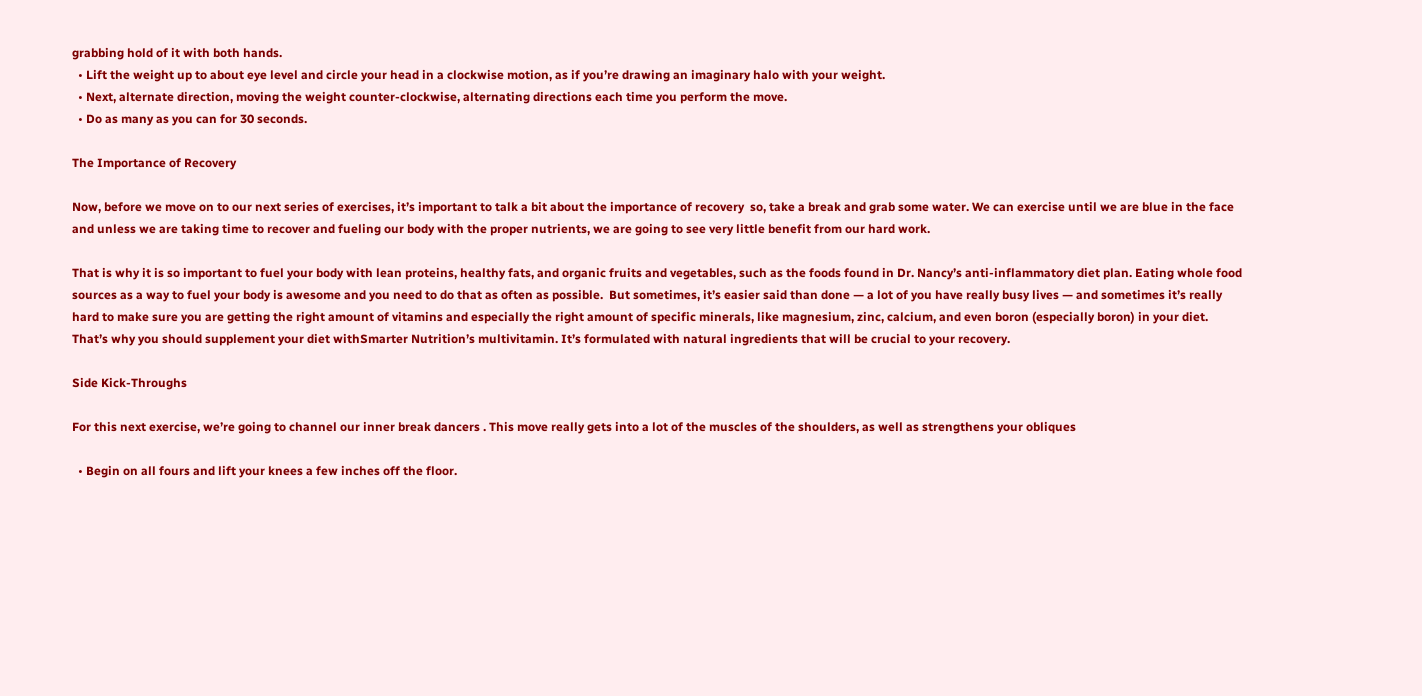grabbing hold of it with both hands.
  • Lift the weight up to about eye level and circle your head in a clockwise motion, as if you’re drawing an imaginary halo with your weight.
  • Next, alternate direction, moving the weight counter-clockwise, alternating directions each time you perform the move.
  • Do as many as you can for 30 seconds.

The Importance of Recovery

Now, before we move on to our next series of exercises, it’s important to talk a bit about the importance of recovery  so, take a break and grab some water. We can exercise until we are blue in the face and unless we are taking time to recover and fueling our body with the proper nutrients, we are going to see very little benefit from our hard work.

That is why it is so important to fuel your body with lean proteins, healthy fats, and organic fruits and vegetables, such as the foods found in Dr. Nancy’s anti-inflammatory diet plan. Eating whole food sources as a way to fuel your body is awesome and you need to do that as often as possible.  But sometimes, it’s easier said than done — a lot of you have really busy lives — and sometimes it’s really hard to make sure you are getting the right amount of vitamins and especially the right amount of specific minerals, like magnesium, zinc, calcium, and even boron (especially boron) in your diet. That’s why you should supplement your diet withSmarter Nutrition’s multivitamin. It’s formulated with natural ingredients that will be crucial to your recovery.

Side Kick-Throughs

For this next exercise, we’re going to channel our inner break dancers . This move really gets into a lot of the muscles of the shoulders, as well as strengthens your obliques

  • Begin on all fours and lift your knees a few inches off the floor.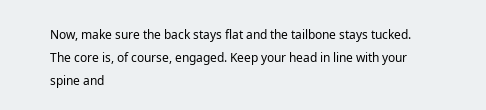Now, make sure the back stays flat and the tailbone stays tucked. The core is, of course, engaged. Keep your head in line with your spine and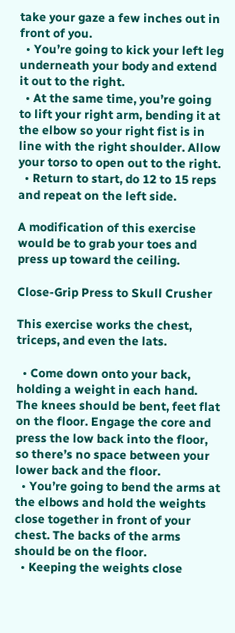take your gaze a few inches out in front of you.
  • You’re going to kick your left leg underneath your body and extend it out to the right.
  • At the same time, you’re going to lift your right arm, bending it at the elbow so your right fist is in line with the right shoulder. Allow your torso to open out to the right.
  • Return to start, do 12 to 15 reps and repeat on the left side.

A modification of this exercise would be to grab your toes and press up toward the ceiling.

Close-Grip Press to Skull Crusher

This exercise works the chest, triceps, and even the lats.

  • Come down onto your back, holding a weight in each hand. The knees should be bent, feet flat on the floor. Engage the core and press the low back into the floor, so there’s no space between your lower back and the floor.
  • You’re going to bend the arms at the elbows and hold the weights close together in front of your chest. The backs of the arms should be on the floor.
  • Keeping the weights close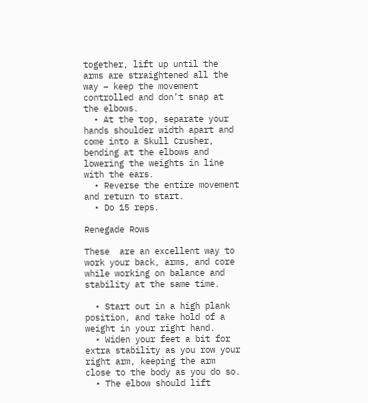together, lift up until the arms are straightened all the way – keep the movement controlled and don’t snap at the elbows.
  • At the top, separate your hands shoulder width apart and come into a Skull Crusher, bending at the elbows and lowering the weights in line with the ears.
  • Reverse the entire movement and return to start.
  • Do 15 reps.

Renegade Rows

These  are an excellent way to work your back, arms, and core while working on balance and stability at the same time.

  • Start out in a high plank position, and take hold of a weight in your right hand.
  • Widen your feet a bit for extra stability as you row your right arm, keeping the arm close to the body as you do so.
  • The elbow should lift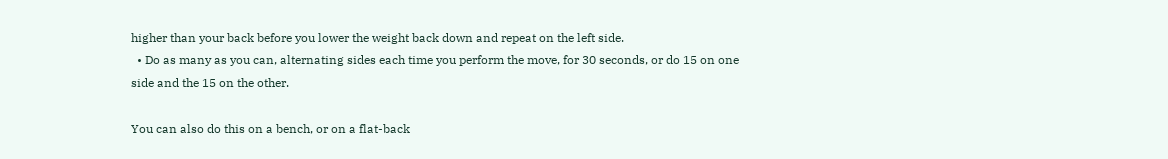higher than your back before you lower the weight back down and repeat on the left side.
  • Do as many as you can, alternating sides each time you perform the move, for 30 seconds, or do 15 on one side and the 15 on the other.

You can also do this on a bench, or on a flat-back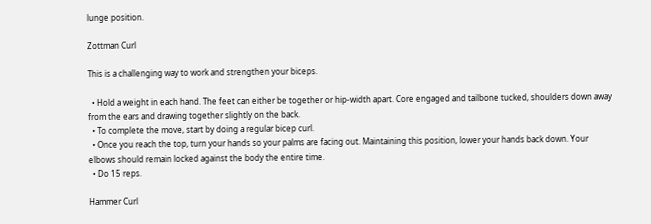lunge position.

Zottman Curl

This is a challenging way to work and strengthen your biceps.

  • Hold a weight in each hand. The feet can either be together or hip-width apart. Core engaged and tailbone tucked, shoulders down away from the ears and drawing together slightly on the back.
  • To complete the move, start by doing a regular bicep curl.
  • Once you reach the top, turn your hands so your palms are facing out. Maintaining this position, lower your hands back down. Your elbows should remain locked against the body the entire time.
  • Do 15 reps.

Hammer Curl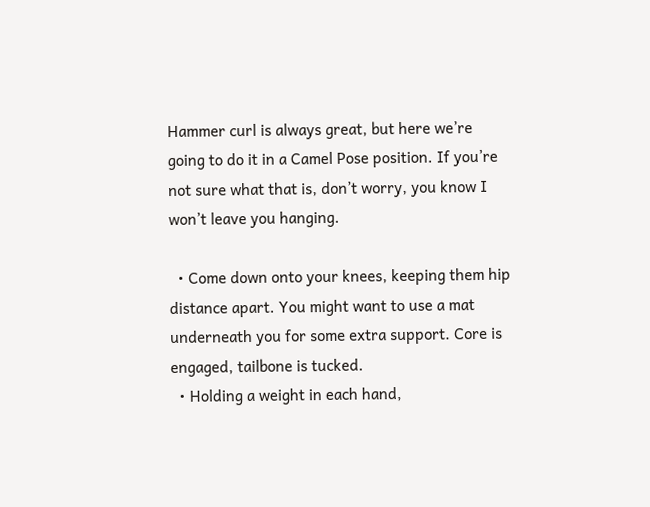Hammer curl is always great, but here we’re going to do it in a Camel Pose position. If you’re not sure what that is, don’t worry, you know I won’t leave you hanging.

  • Come down onto your knees, keeping them hip distance apart. You might want to use a mat underneath you for some extra support. Core is engaged, tailbone is tucked.
  • Holding a weight in each hand,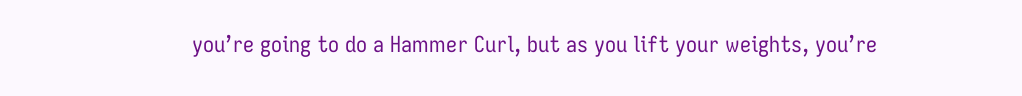you’re going to do a Hammer Curl, but as you lift your weights, you’re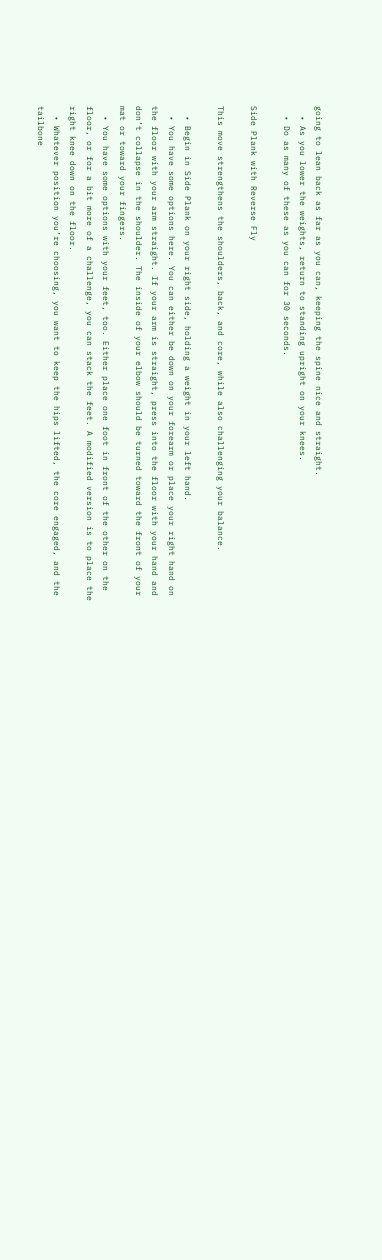going to lean back as far as you can, keeping the spine nice and straight.
  • As you lower the weights, return to standing upright on your knees.
  • Do as many of these as you can for 30 seconds.

Side Plank with Reverse Fly

This move strengthens the shoulders, back, and core, while also challenging your balance.

  • Begin in Side Plank on your right side, holding a weight in your left hand.
  • You have some options here. You can either be down on your forearm or place your right hand on the floor with your arm straight. If your arm is straight, press into the floor with your hand and don’t collapse in the shoulder. The inside of your elbow should be turned toward the front of your mat or toward your fingers.
  • You have some options with your feet, too. Either place one foot in front of the other on the floor, or for a bit more of a challenge, you can stack the feet. A modified version is to place the right knee down on the floor.
  • Whatever position you’re choosing, you want to keep the hips lifted, the core engaged, and the tailbone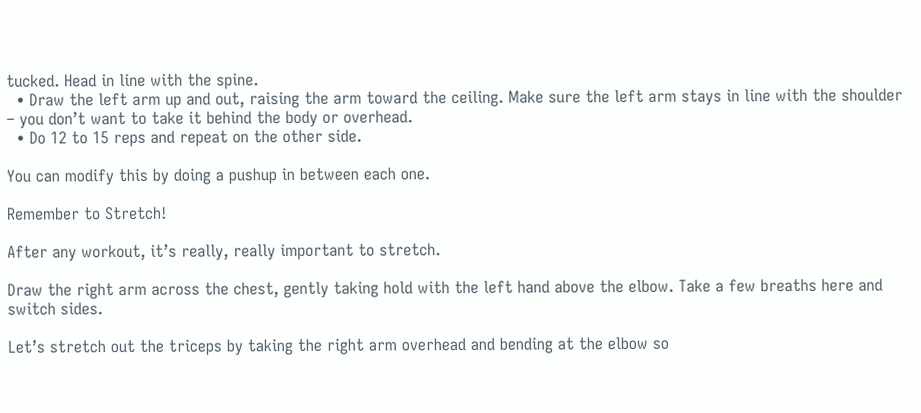tucked. Head in line with the spine.
  • Draw the left arm up and out, raising the arm toward the ceiling. Make sure the left arm stays in line with the shoulder – you don’t want to take it behind the body or overhead.
  • Do 12 to 15 reps and repeat on the other side.

You can modify this by doing a pushup in between each one.

Remember to Stretch!

After any workout, it’s really, really important to stretch.

Draw the right arm across the chest, gently taking hold with the left hand above the elbow. Take a few breaths here and switch sides.

Let’s stretch out the triceps by taking the right arm overhead and bending at the elbow so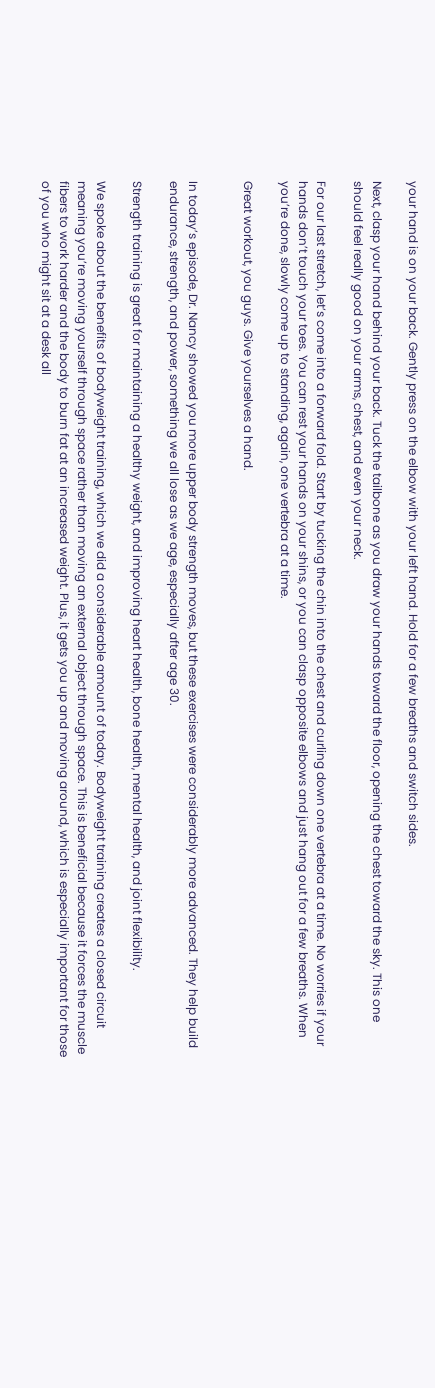your hand is on your back. Gently press on the elbow with your left hand. Hold for a few breaths and switch sides.

Next, clasp your hand behind your back. Tuck the tailbone as you draw your hands toward the floor, opening the chest toward the sky. This one should feel really good on your arms, chest, and even your neck.

For our last stretch, let’s come into a forward fold. Start by tucking the chin into the chest and curling down one vertebra at a time. No worries if your hands don’t touch your toes. You can rest your hands on your shins, or you can clasp opposite elbows and just hang out for a few breaths. When you’re done, slowly come up to standing, again, one vertebra at a time.

Great workout, you guys. Give yourselves a hand.


In today’s episode, Dr. Nancy showed you more upper body strength moves, but these exercises were considerably more advanced. They help build endurance, strength, and power, something we all lose as we age, especially after age 30.

Strength training is great for maintaining a healthy weight, and improving heart health, bone health, mental health, and joint flexibility.

We spoke about the benefits of bodyweight training, which we did a considerable amount of today. Bodyweight training creates a closed circuit meaning you’re moving yourself through space rather than moving an external object through space. This is beneficial because it forces the muscle fibers to work harder and the body to burn fat at an increased weight. Plus, it gets you up and moving around, which is especially important for those of you who might sit at a desk all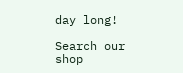day long!

Search our shop